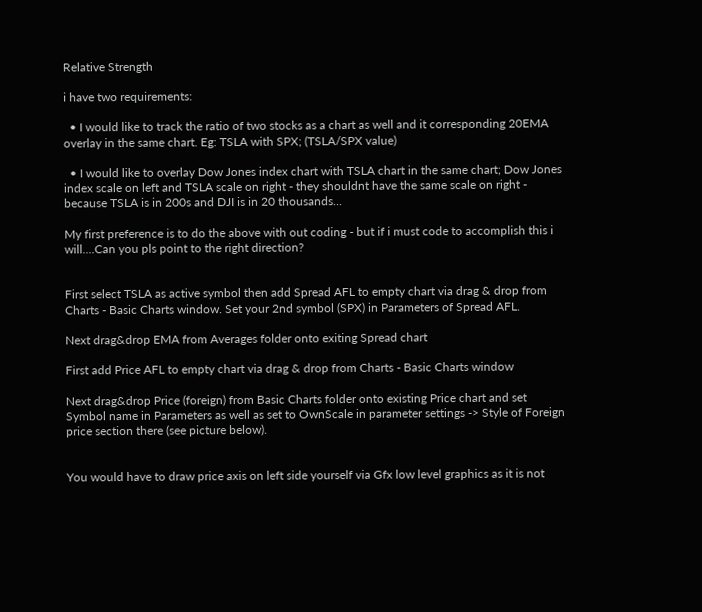Relative Strength

i have two requirements:

  • I would like to track the ratio of two stocks as a chart as well and it corresponding 20EMA overlay in the same chart. Eg: TSLA with SPX; (TSLA/SPX value)

  • I would like to overlay Dow Jones index chart with TSLA chart in the same chart; Dow Jones index scale on left and TSLA scale on right - they shouldnt have the same scale on right - because TSLA is in 200s and DJI is in 20 thousands...

My first preference is to do the above with out coding - but if i must code to accomplish this i will....Can you pls point to the right direction?


First select TSLA as active symbol then add Spread AFL to empty chart via drag & drop from Charts - Basic Charts window. Set your 2nd symbol (SPX) in Parameters of Spread AFL.

Next drag&drop EMA from Averages folder onto exiting Spread chart

First add Price AFL to empty chart via drag & drop from Charts - Basic Charts window

Next drag&drop Price (foreign) from Basic Charts folder onto existing Price chart and set Symbol name in Parameters as well as set to OwnScale in parameter settings -> Style of Foreign price section there (see picture below).


You would have to draw price axis on left side yourself via Gfx low level graphics as it is not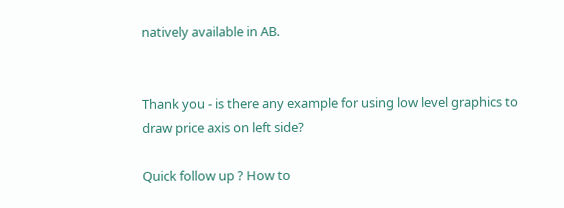natively available in AB.


Thank you - is there any example for using low level graphics to draw price axis on left side?

Quick follow up ? How to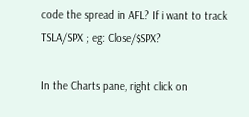code the spread in AFL? If i want to track TSLA/SPX ; eg: Close/$SPX?

In the Charts pane, right click on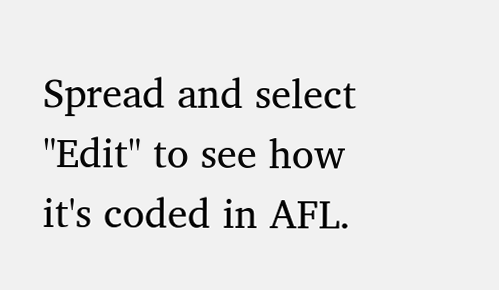Spread and select "Edit" to see how it's coded in AFL.